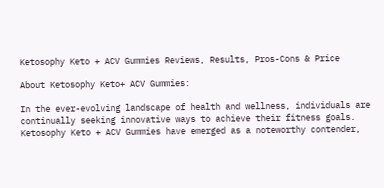Ketosophy Keto + ACV Gummies Reviews, Results, Pros-Cons & Price

About Ketosophy Keto+ ACV Gummies:

In the ever-evolving landscape of health and wellness, individuals are continually seeking innovative ways to achieve their fitness goals. Ketosophy Keto + ACV Gummies have emerged as a noteworthy contender,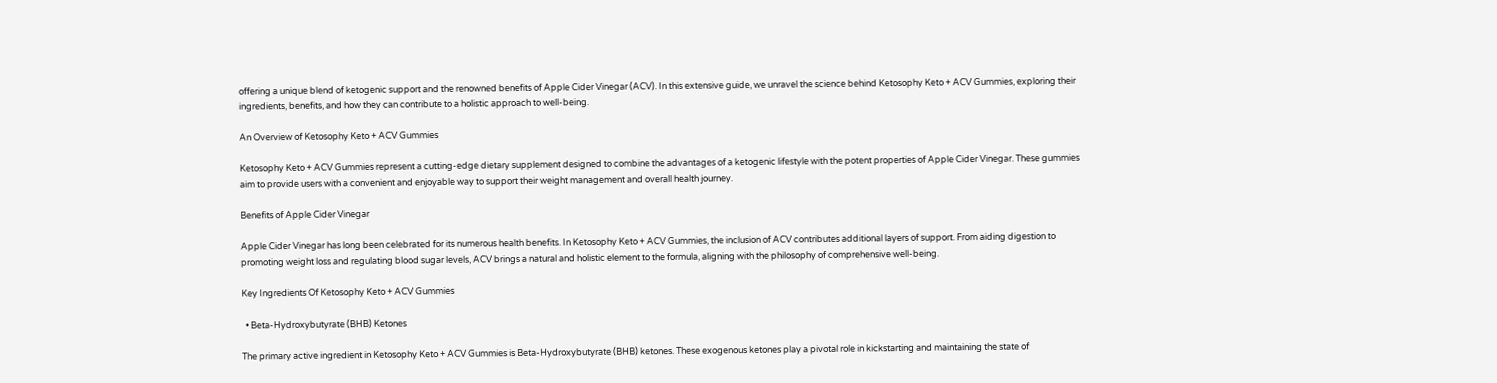offering a unique blend of ketogenic support and the renowned benefits of Apple Cider Vinegar (ACV). In this extensive guide, we unravel the science behind Ketosophy Keto + ACV Gummies, exploring their ingredients, benefits, and how they can contribute to a holistic approach to well-being.

An Overview of Ketosophy Keto + ACV Gummies

Ketosophy Keto + ACV Gummies represent a cutting-edge dietary supplement designed to combine the advantages of a ketogenic lifestyle with the potent properties of Apple Cider Vinegar. These gummies aim to provide users with a convenient and enjoyable way to support their weight management and overall health journey.

Benefits of Apple Cider Vinegar

Apple Cider Vinegar has long been celebrated for its numerous health benefits. In Ketosophy Keto + ACV Gummies, the inclusion of ACV contributes additional layers of support. From aiding digestion to promoting weight loss and regulating blood sugar levels, ACV brings a natural and holistic element to the formula, aligning with the philosophy of comprehensive well-being.

Key Ingredients Of Ketosophy Keto + ACV Gummies

  • Beta-Hydroxybutyrate (BHB) Ketones

The primary active ingredient in Ketosophy Keto + ACV Gummies is Beta-Hydroxybutyrate (BHB) ketones. These exogenous ketones play a pivotal role in kickstarting and maintaining the state of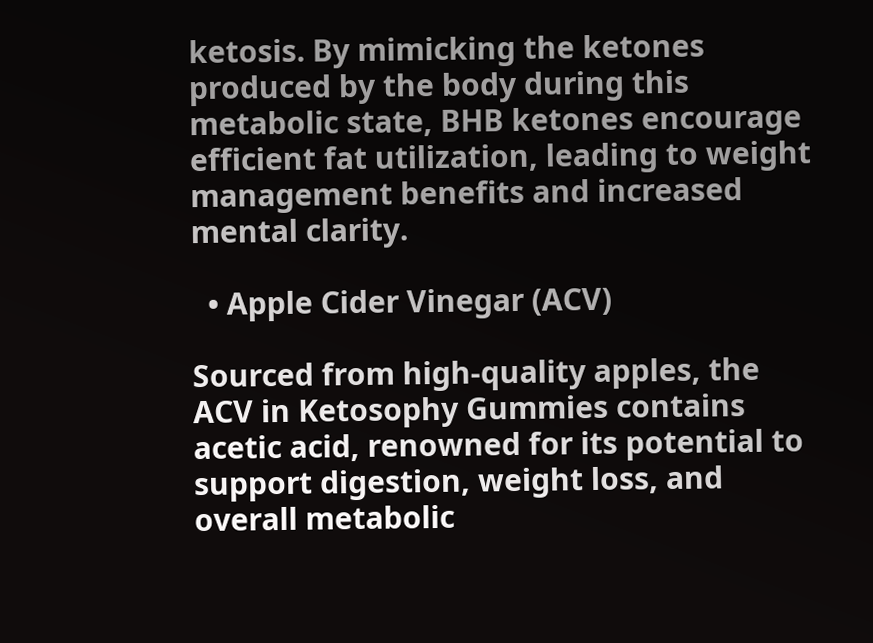ketosis. By mimicking the ketones produced by the body during this metabolic state, BHB ketones encourage efficient fat utilization, leading to weight management benefits and increased mental clarity.

  • Apple Cider Vinegar (ACV)

Sourced from high-quality apples, the ACV in Ketosophy Gummies contains acetic acid, renowned for its potential to support digestion, weight loss, and overall metabolic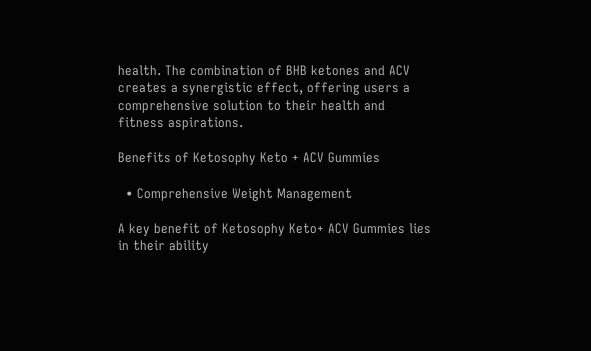health. The combination of BHB ketones and ACV creates a synergistic effect, offering users a comprehensive solution to their health and fitness aspirations.

Benefits of Ketosophy Keto + ACV Gummies

  • Comprehensive Weight Management

A key benefit of Ketosophy Keto+ ACV Gummies lies in their ability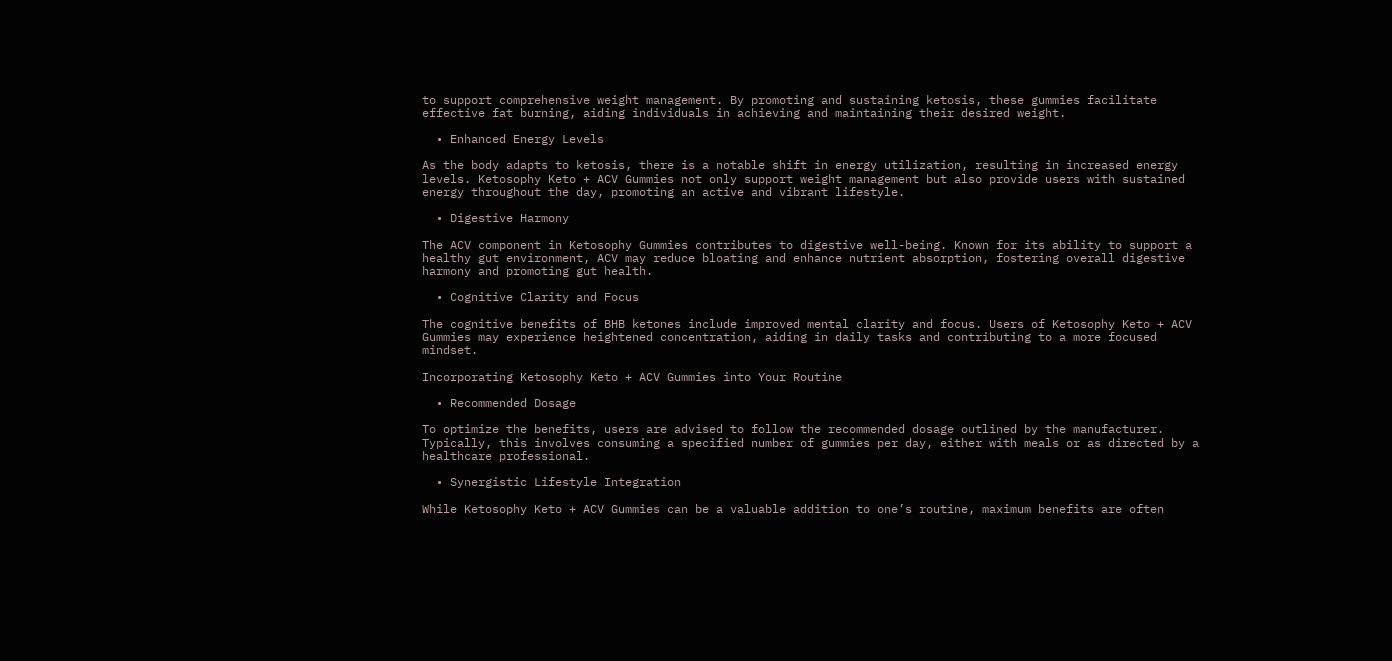to support comprehensive weight management. By promoting and sustaining ketosis, these gummies facilitate effective fat burning, aiding individuals in achieving and maintaining their desired weight.

  • Enhanced Energy Levels

As the body adapts to ketosis, there is a notable shift in energy utilization, resulting in increased energy levels. Ketosophy Keto + ACV Gummies not only support weight management but also provide users with sustained energy throughout the day, promoting an active and vibrant lifestyle.

  • Digestive Harmony

The ACV component in Ketosophy Gummies contributes to digestive well-being. Known for its ability to support a healthy gut environment, ACV may reduce bloating and enhance nutrient absorption, fostering overall digestive harmony and promoting gut health.

  • Cognitive Clarity and Focus

The cognitive benefits of BHB ketones include improved mental clarity and focus. Users of Ketosophy Keto + ACV Gummies may experience heightened concentration, aiding in daily tasks and contributing to a more focused mindset.

Incorporating Ketosophy Keto + ACV Gummies into Your Routine

  • Recommended Dosage

To optimize the benefits, users are advised to follow the recommended dosage outlined by the manufacturer. Typically, this involves consuming a specified number of gummies per day, either with meals or as directed by a healthcare professional.

  • Synergistic Lifestyle Integration

While Ketosophy Keto + ACV Gummies can be a valuable addition to one’s routine, maximum benefits are often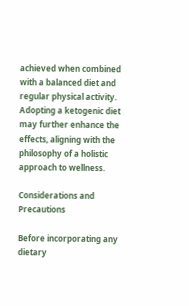achieved when combined with a balanced diet and regular physical activity. Adopting a ketogenic diet may further enhance the effects, aligning with the philosophy of a holistic approach to wellness.

Considerations and Precautions

Before incorporating any dietary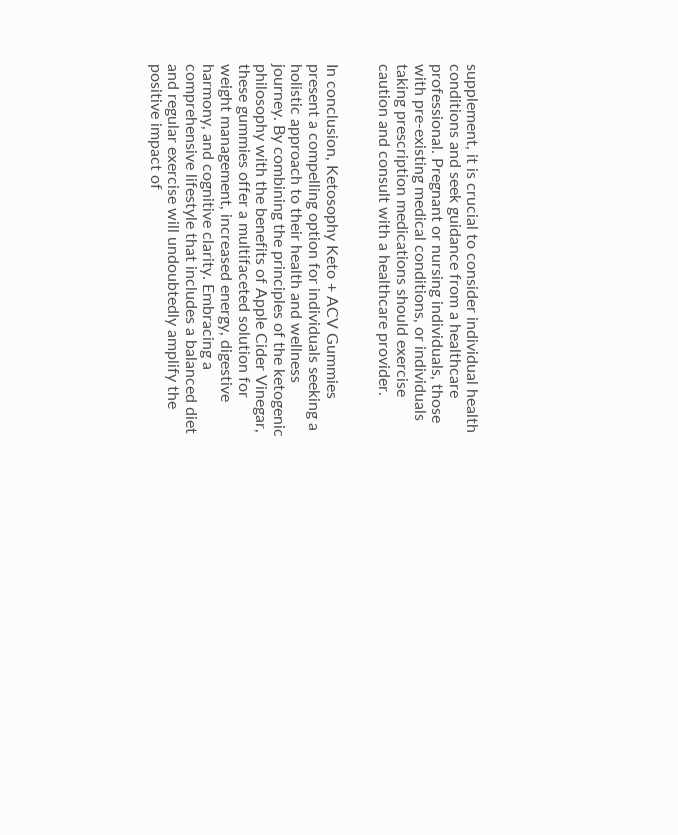supplement, it is crucial to consider individual health conditions and seek guidance from a healthcare professional. Pregnant or nursing individuals, those with pre-existing medical conditions, or individuals taking prescription medications should exercise caution and consult with a healthcare provider.


In conclusion, Ketosophy Keto + ACV Gummies present a compelling option for individuals seeking a holistic approach to their health and wellness journey. By combining the principles of the ketogenic philosophy with the benefits of Apple Cider Vinegar, these gummies offer a multifaceted solution for weight management, increased energy, digestive harmony, and cognitive clarity. Embracing a comprehensive lifestyle that includes a balanced diet and regular exercise will undoubtedly amplify the positive impact of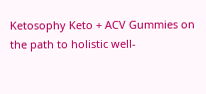Ketosophy Keto + ACV Gummies on the path to holistic well-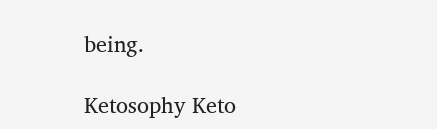being.

Ketosophy Keto